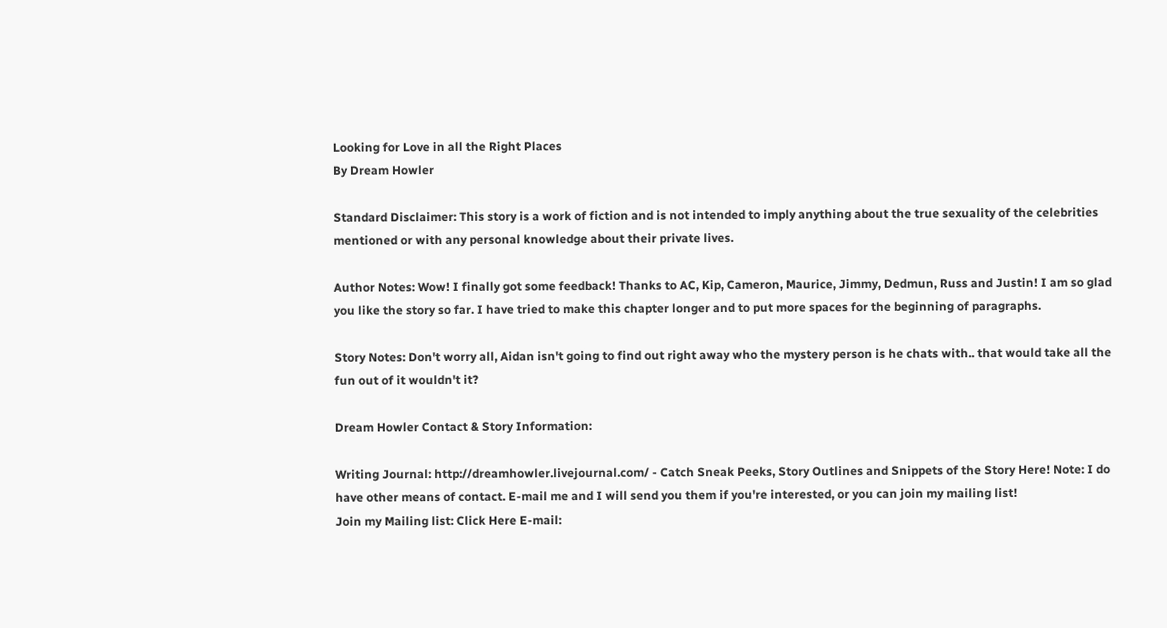Looking for Love in all the Right Places
By Dream Howler

Standard Disclaimer: This story is a work of fiction and is not intended to imply anything about the true sexuality of the celebrities mentioned or with any personal knowledge about their private lives.

Author Notes: Wow! I finally got some feedback! Thanks to AC, Kip, Cameron, Maurice, Jimmy, Dedmun, Russ and Justin! I am so glad you like the story so far. I have tried to make this chapter longer and to put more spaces for the beginning of paragraphs.

Story Notes: Don't worry all, Aidan isn't going to find out right away who the mystery person is he chats with.. that would take all the fun out of it wouldn't it?

Dream Howler Contact & Story Information:

Writing Journal: http://dreamhowler.livejournal.com/ - Catch Sneak Peeks, Story Outlines and Snippets of the Story Here! Note: I do have other means of contact. E-mail me and I will send you them if you're interested, or you can join my mailing list!
Join my Mailing list: Click Here E-mail: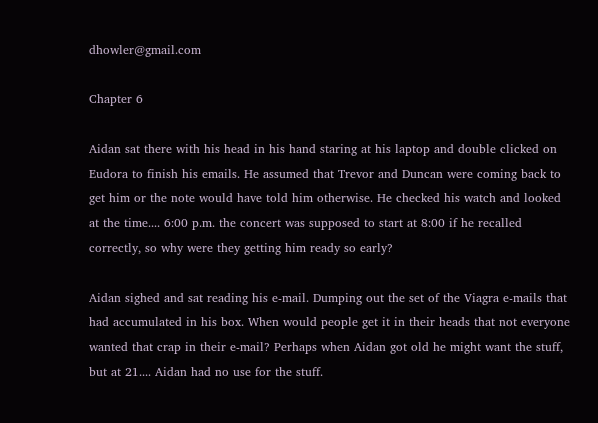dhowler@gmail.com

Chapter 6

Aidan sat there with his head in his hand staring at his laptop and double clicked on Eudora to finish his emails. He assumed that Trevor and Duncan were coming back to get him or the note would have told him otherwise. He checked his watch and looked at the time.... 6:00 p.m. the concert was supposed to start at 8:00 if he recalled correctly, so why were they getting him ready so early?

Aidan sighed and sat reading his e-mail. Dumping out the set of the Viagra e-mails that had accumulated in his box. When would people get it in their heads that not everyone wanted that crap in their e-mail? Perhaps when Aidan got old he might want the stuff, but at 21.... Aidan had no use for the stuff.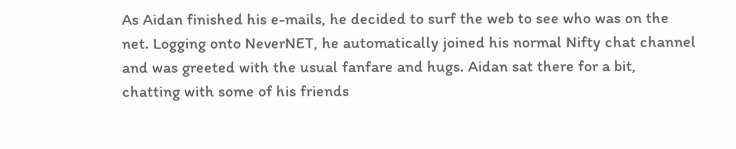As Aidan finished his e-mails, he decided to surf the web to see who was on the net. Logging onto NeverNET, he automatically joined his normal Nifty chat channel and was greeted with the usual fanfare and hugs. Aidan sat there for a bit, chatting with some of his friends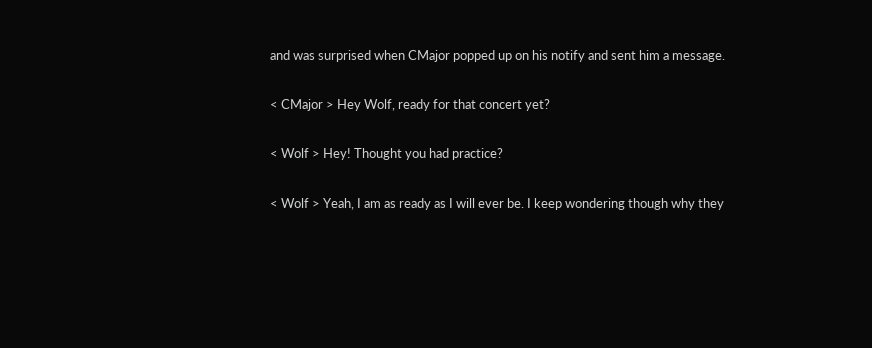and was surprised when CMajor popped up on his notify and sent him a message.

< CMajor > Hey Wolf, ready for that concert yet?

< Wolf > Hey! Thought you had practice?

< Wolf > Yeah, I am as ready as I will ever be. I keep wondering though why they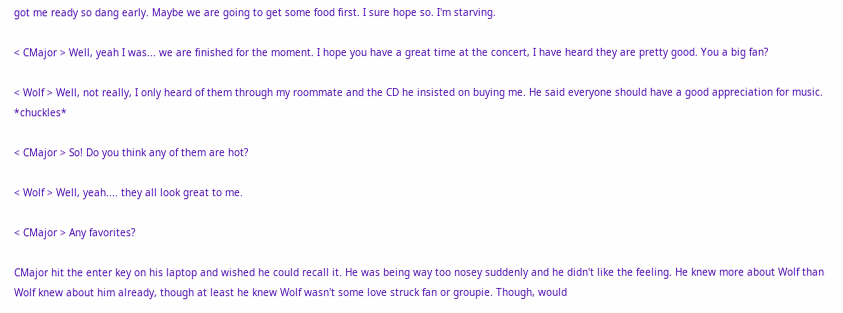got me ready so dang early. Maybe we are going to get some food first. I sure hope so. I'm starving.

< CMajor > Well, yeah I was... we are finished for the moment. I hope you have a great time at the concert, I have heard they are pretty good. You a big fan?

< Wolf > Well, not really, I only heard of them through my roommate and the CD he insisted on buying me. He said everyone should have a good appreciation for music. *chuckles*

< CMajor > So! Do you think any of them are hot?

< Wolf > Well, yeah.... they all look great to me.

< CMajor > Any favorites?

CMajor hit the enter key on his laptop and wished he could recall it. He was being way too nosey suddenly and he didn't like the feeling. He knew more about Wolf than Wolf knew about him already, though at least he knew Wolf wasn't some love struck fan or groupie. Though, would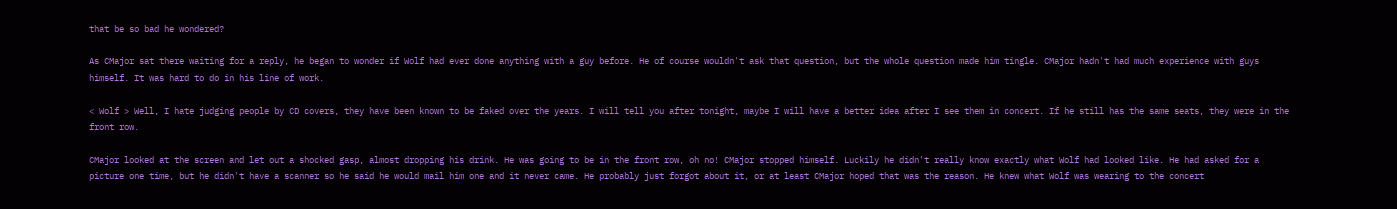that be so bad he wondered?

As CMajor sat there waiting for a reply, he began to wonder if Wolf had ever done anything with a guy before. He of course wouldn't ask that question, but the whole question made him tingle. CMajor hadn't had much experience with guys himself. It was hard to do in his line of work.

< Wolf > Well, I hate judging people by CD covers, they have been known to be faked over the years. I will tell you after tonight, maybe I will have a better idea after I see them in concert. If he still has the same seats, they were in the front row.

CMajor looked at the screen and let out a shocked gasp, almost dropping his drink. He was going to be in the front row, oh no! CMajor stopped himself. Luckily he didn't really know exactly what Wolf had looked like. He had asked for a picture one time, but he didn't have a scanner so he said he would mail him one and it never came. He probably just forgot about it, or at least CMajor hoped that was the reason. He knew what Wolf was wearing to the concert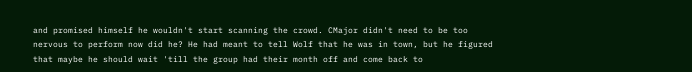and promised himself he wouldn't start scanning the crowd. CMajor didn't need to be too nervous to perform now did he? He had meant to tell Wolf that he was in town, but he figured that maybe he should wait 'till the group had their month off and come back to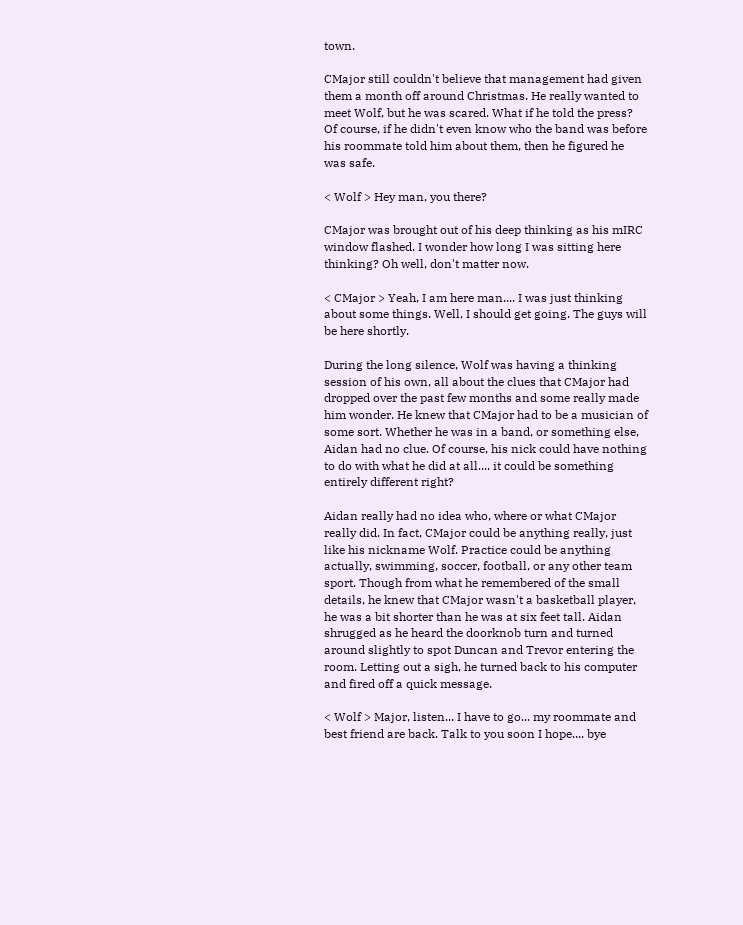town.

CMajor still couldn't believe that management had given them a month off around Christmas. He really wanted to meet Wolf, but he was scared. What if he told the press? Of course, if he didn't even know who the band was before his roommate told him about them, then he figured he was safe.

< Wolf > Hey man, you there?

CMajor was brought out of his deep thinking as his mIRC window flashed. I wonder how long I was sitting here thinking? Oh well, don't matter now.

< CMajor > Yeah, I am here man.... I was just thinking about some things. Well, I should get going. The guys will be here shortly.

During the long silence, Wolf was having a thinking session of his own, all about the clues that CMajor had dropped over the past few months and some really made him wonder. He knew that CMajor had to be a musician of some sort. Whether he was in a band, or something else, Aidan had no clue. Of course, his nick could have nothing to do with what he did at all.... it could be something entirely different right?

Aidan really had no idea who, where or what CMajor really did. In fact, CMajor could be anything really, just like his nickname Wolf. Practice could be anything actually, swimming, soccer, football, or any other team sport. Though from what he remembered of the small details, he knew that CMajor wasn't a basketball player, he was a bit shorter than he was at six feet tall. Aidan shrugged as he heard the doorknob turn and turned around slightly to spot Duncan and Trevor entering the room. Letting out a sigh, he turned back to his computer and fired off a quick message.

< Wolf > Major, listen... I have to go... my roommate and best friend are back. Talk to you soon I hope.... bye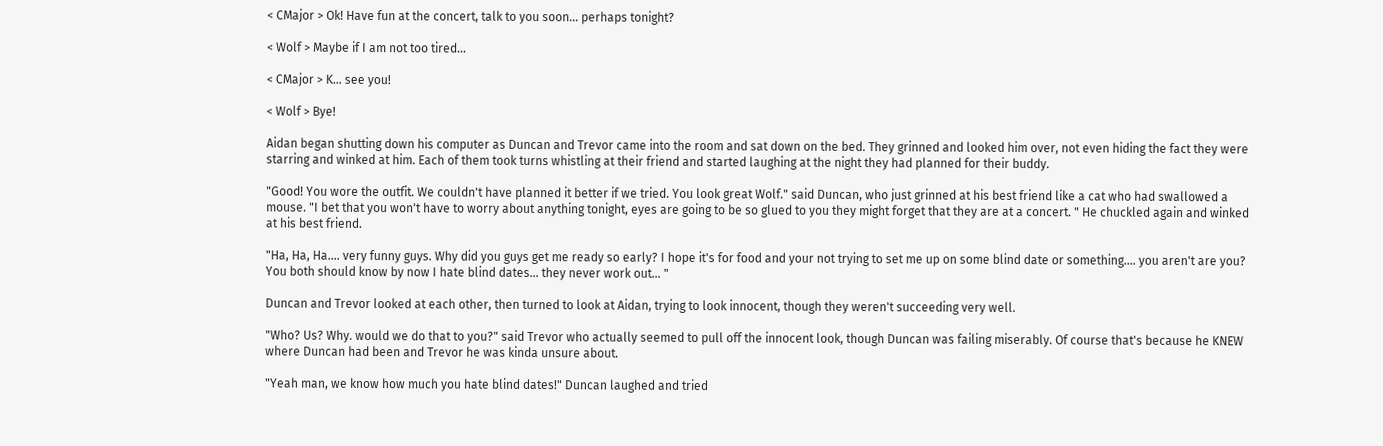< CMajor > Ok! Have fun at the concert, talk to you soon... perhaps tonight?

< Wolf > Maybe if I am not too tired...

< CMajor > K... see you!

< Wolf > Bye!

Aidan began shutting down his computer as Duncan and Trevor came into the room and sat down on the bed. They grinned and looked him over, not even hiding the fact they were starring and winked at him. Each of them took turns whistling at their friend and started laughing at the night they had planned for their buddy.

"Good! You wore the outfit. We couldn't have planned it better if we tried. You look great Wolf." said Duncan, who just grinned at his best friend like a cat who had swallowed a mouse. "I bet that you won't have to worry about anything tonight, eyes are going to be so glued to you they might forget that they are at a concert. " He chuckled again and winked at his best friend.

"Ha, Ha, Ha.... very funny guys. Why did you guys get me ready so early? I hope it's for food and your not trying to set me up on some blind date or something.... you aren't are you? You both should know by now I hate blind dates... they never work out... "

Duncan and Trevor looked at each other, then turned to look at Aidan, trying to look innocent, though they weren't succeeding very well.

"Who? Us? Why. would we do that to you?" said Trevor who actually seemed to pull off the innocent look, though Duncan was failing miserably. Of course that's because he KNEW where Duncan had been and Trevor he was kinda unsure about.

"Yeah man, we know how much you hate blind dates!" Duncan laughed and tried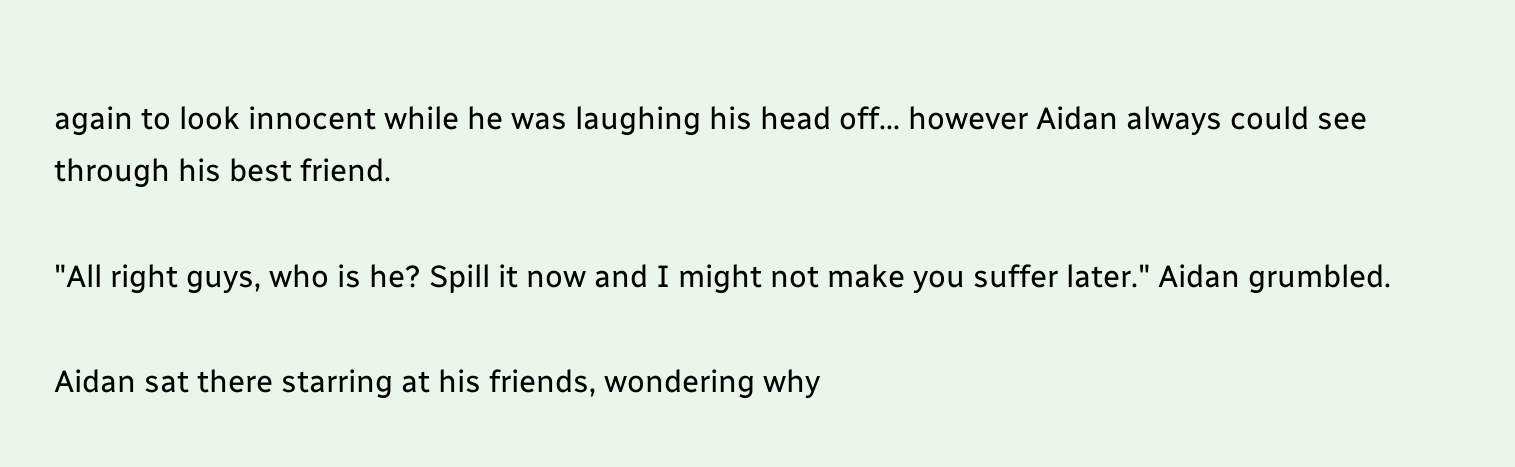again to look innocent while he was laughing his head off... however Aidan always could see through his best friend.

"All right guys, who is he? Spill it now and I might not make you suffer later." Aidan grumbled.

Aidan sat there starring at his friends, wondering why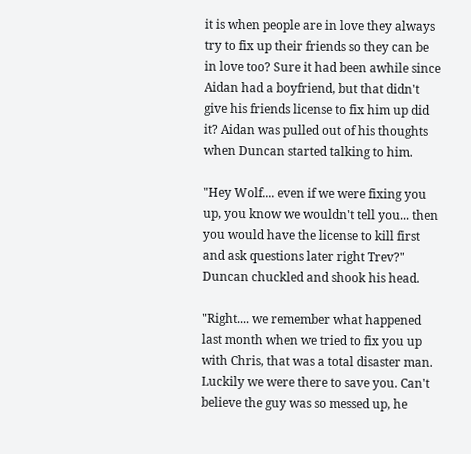it is when people are in love they always try to fix up their friends so they can be in love too? Sure it had been awhile since Aidan had a boyfriend, but that didn't give his friends license to fix him up did it? Aidan was pulled out of his thoughts when Duncan started talking to him.

"Hey Wolf.... even if we were fixing you up, you know we wouldn't tell you... then you would have the license to kill first and ask questions later right Trev?" Duncan chuckled and shook his head.

"Right.... we remember what happened last month when we tried to fix you up with Chris, that was a total disaster man. Luckily we were there to save you. Can't believe the guy was so messed up, he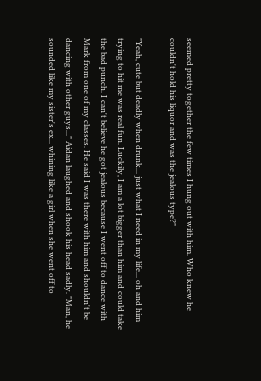seemed pretty together the few times I hung out with him. Who knew he couldn't hold his liquor and was the jealous type?"

"Yeah, cute but deadly when drunk... just what I need in my life... oh and him trying to hit me was real fun. Luckily, I am a lot bigger than him and could take the bad punch. I can't believe he got jealous because I went off to dance with Mark from one of my classes. He said I was there with him and shouldn't be dancing with other guys..." Aidan laughed and shook his head sadly. "Man, he sounded like my sister's ex... whining like a girl when she went off to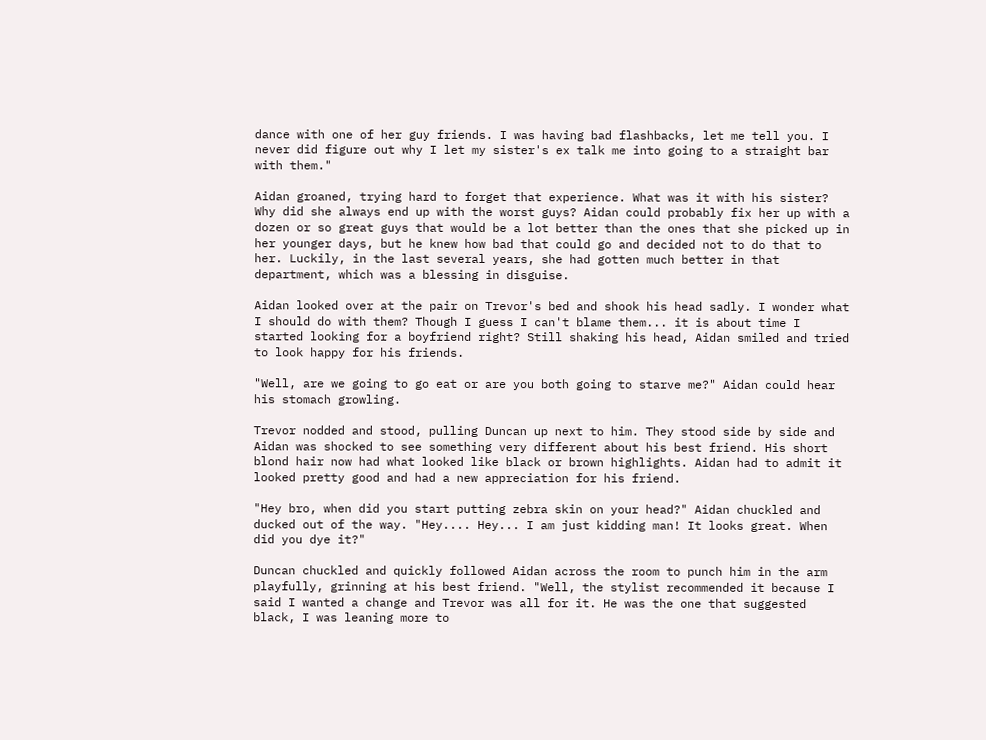dance with one of her guy friends. I was having bad flashbacks, let me tell you. I never did figure out why I let my sister's ex talk me into going to a straight bar with them."

Aidan groaned, trying hard to forget that experience. What was it with his sister? Why did she always end up with the worst guys? Aidan could probably fix her up with a dozen or so great guys that would be a lot better than the ones that she picked up in her younger days, but he knew how bad that could go and decided not to do that to her. Luckily, in the last several years, she had gotten much better in that department, which was a blessing in disguise.

Aidan looked over at the pair on Trevor's bed and shook his head sadly. I wonder what I should do with them? Though I guess I can't blame them... it is about time I started looking for a boyfriend right? Still shaking his head, Aidan smiled and tried to look happy for his friends.

"Well, are we going to go eat or are you both going to starve me?" Aidan could hear his stomach growling.

Trevor nodded and stood, pulling Duncan up next to him. They stood side by side and Aidan was shocked to see something very different about his best friend. His short blond hair now had what looked like black or brown highlights. Aidan had to admit it looked pretty good and had a new appreciation for his friend.

"Hey bro, when did you start putting zebra skin on your head?" Aidan chuckled and ducked out of the way. "Hey.... Hey... I am just kidding man! It looks great. When did you dye it?"

Duncan chuckled and quickly followed Aidan across the room to punch him in the arm playfully, grinning at his best friend. "Well, the stylist recommended it because I said I wanted a change and Trevor was all for it. He was the one that suggested black, I was leaning more to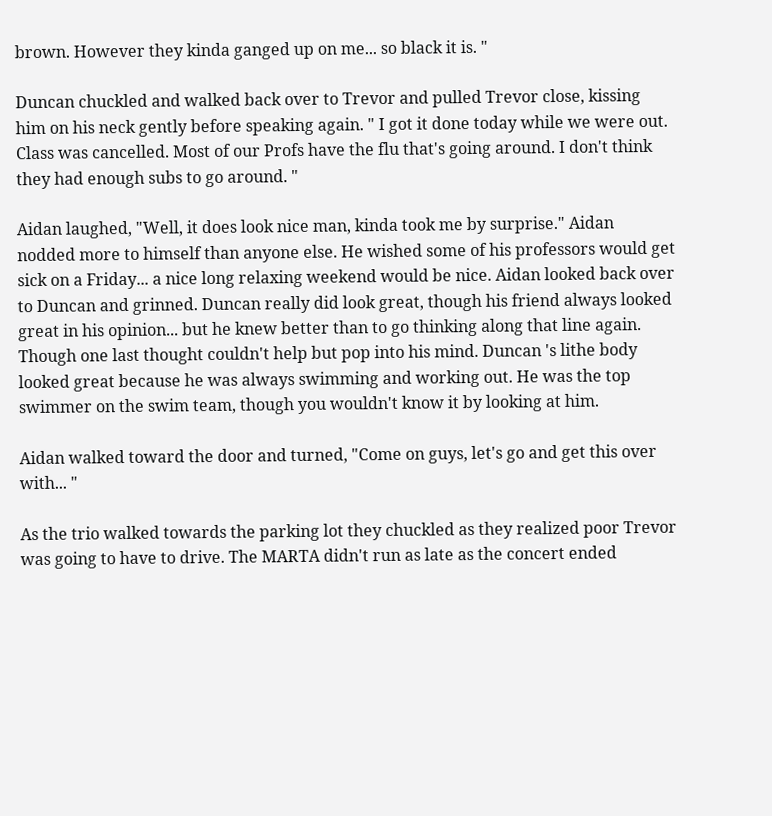brown. However they kinda ganged up on me... so black it is. "

Duncan chuckled and walked back over to Trevor and pulled Trevor close, kissing him on his neck gently before speaking again. " I got it done today while we were out. Class was cancelled. Most of our Profs have the flu that's going around. I don't think they had enough subs to go around. "

Aidan laughed, "Well, it does look nice man, kinda took me by surprise." Aidan nodded more to himself than anyone else. He wished some of his professors would get sick on a Friday... a nice long relaxing weekend would be nice. Aidan looked back over to Duncan and grinned. Duncan really did look great, though his friend always looked great in his opinion... but he knew better than to go thinking along that line again. Though one last thought couldn't help but pop into his mind. Duncan 's lithe body looked great because he was always swimming and working out. He was the top swimmer on the swim team, though you wouldn't know it by looking at him.

Aidan walked toward the door and turned, "Come on guys, let's go and get this over with... "

As the trio walked towards the parking lot they chuckled as they realized poor Trevor was going to have to drive. The MARTA didn't run as late as the concert ended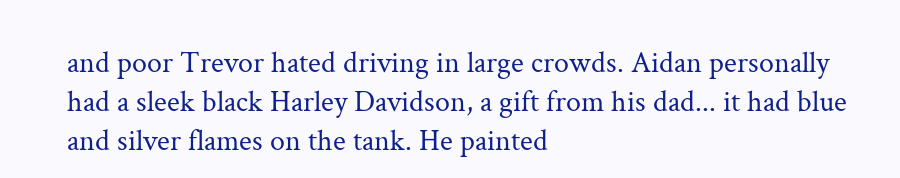and poor Trevor hated driving in large crowds. Aidan personally had a sleek black Harley Davidson, a gift from his dad... it had blue and silver flames on the tank. He painted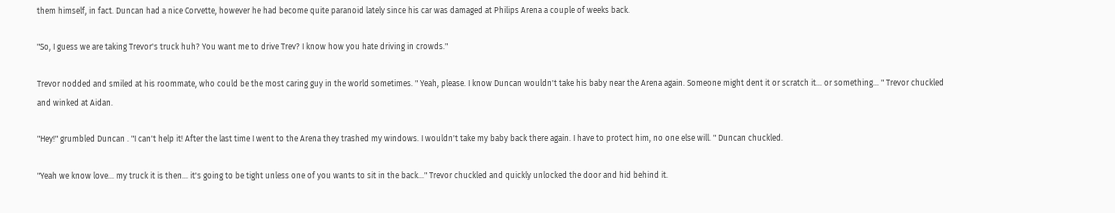them himself, in fact. Duncan had a nice Corvette, however he had become quite paranoid lately since his car was damaged at Philips Arena a couple of weeks back.

"So, I guess we are taking Trevor's truck huh? You want me to drive Trev? I know how you hate driving in crowds."

Trevor nodded and smiled at his roommate, who could be the most caring guy in the world sometimes. " Yeah, please. I know Duncan wouldn't take his baby near the Arena again. Someone might dent it or scratch it... or something... " Trevor chuckled and winked at Aidan.

"Hey!" grumbled Duncan . "I can't help it! After the last time I went to the Arena they trashed my windows. I wouldn't take my baby back there again. I have to protect him, no one else will. " Duncan chuckled.

"Yeah we know love... my truck it is then... it's going to be tight unless one of you wants to sit in the back..." Trevor chuckled and quickly unlocked the door and hid behind it.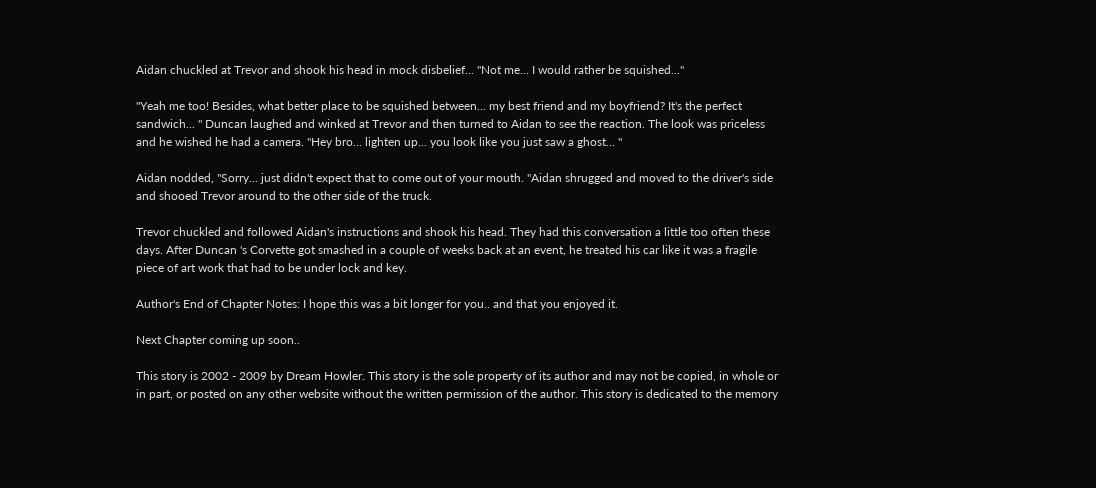Aidan chuckled at Trevor and shook his head in mock disbelief... "Not me... I would rather be squished..."

"Yeah me too! Besides, what better place to be squished between... my best friend and my boyfriend? It's the perfect sandwich... " Duncan laughed and winked at Trevor and then turned to Aidan to see the reaction. The look was priceless and he wished he had a camera. "Hey bro... lighten up... you look like you just saw a ghost... "

Aidan nodded, "Sorry... just didn't expect that to come out of your mouth. "Aidan shrugged and moved to the driver's side and shooed Trevor around to the other side of the truck.

Trevor chuckled and followed Aidan's instructions and shook his head. They had this conversation a little too often these days. After Duncan 's Corvette got smashed in a couple of weeks back at an event, he treated his car like it was a fragile piece of art work that had to be under lock and key.

Author's End of Chapter Notes: I hope this was a bit longer for you.. and that you enjoyed it.

Next Chapter coming up soon..

This story is 2002 - 2009 by Dream Howler. This story is the sole property of its author and may not be copied, in whole or in part, or posted on any other website without the written permission of the author. This story is dedicated to the memory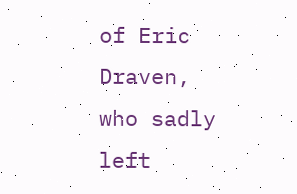of Eric Draven, who sadly left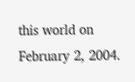this world on February 2, 2004.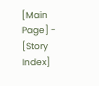[Main Page] - [Story Index]